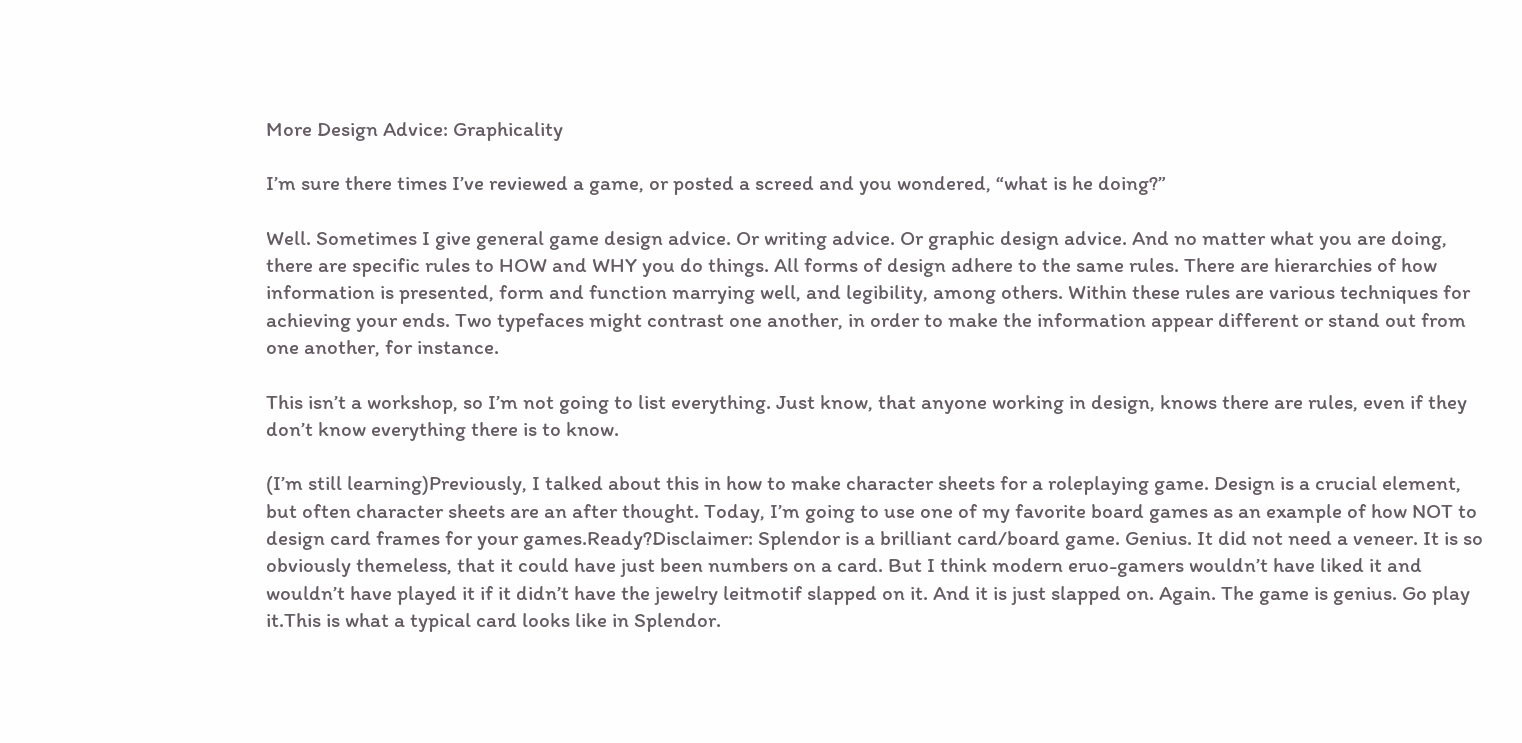More Design Advice: Graphicality

I’m sure there times I’ve reviewed a game, or posted a screed and you wondered, “what is he doing?”

Well. Sometimes I give general game design advice. Or writing advice. Or graphic design advice. And no matter what you are doing, there are specific rules to HOW and WHY you do things. All forms of design adhere to the same rules. There are hierarchies of how information is presented, form and function marrying well, and legibility, among others. Within these rules are various techniques for achieving your ends. Two typefaces might contrast one another, in order to make the information appear different or stand out from one another, for instance.

This isn’t a workshop, so I’m not going to list everything. Just know, that anyone working in design, knows there are rules, even if they don’t know everything there is to know.

(I’m still learning)Previously, I talked about this in how to make character sheets for a roleplaying game. Design is a crucial element, but often character sheets are an after thought. Today, I’m going to use one of my favorite board games as an example of how NOT to design card frames for your games.Ready?Disclaimer: Splendor is a brilliant card/board game. Genius. It did not need a veneer. It is so obviously themeless, that it could have just been numbers on a card. But I think modern eruo-gamers wouldn’t have liked it and wouldn’t have played it if it didn’t have the jewelry leitmotif slapped on it. And it is just slapped on. Again. The game is genius. Go play it.This is what a typical card looks like in Splendor.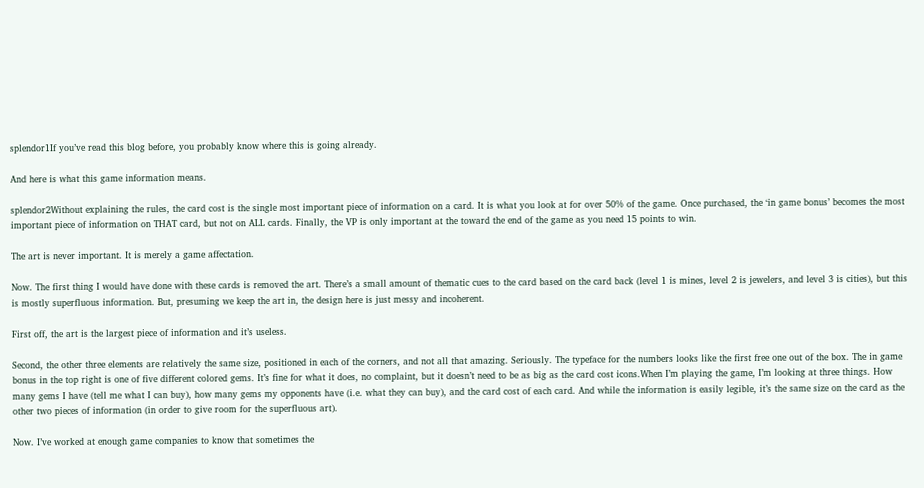splendor1If you’ve read this blog before, you probably know where this is going already.

And here is what this game information means.

splendor2Without explaining the rules, the card cost is the single most important piece of information on a card. It is what you look at for over 50% of the game. Once purchased, the ‘in game bonus’ becomes the most important piece of information on THAT card, but not on ALL cards. Finally, the VP is only important at the toward the end of the game as you need 15 points to win.

The art is never important. It is merely a game affectation.

Now. The first thing I would have done with these cards is removed the art. There’s a small amount of thematic cues to the card based on the card back (level 1 is mines, level 2 is jewelers, and level 3 is cities), but this is mostly superfluous information. But, presuming we keep the art in, the design here is just messy and incoherent.

First off, the art is the largest piece of information and it’s useless.

Second, the other three elements are relatively the same size, positioned in each of the corners, and not all that amazing. Seriously. The typeface for the numbers looks like the first free one out of the box. The in game bonus in the top right is one of five different colored gems. It’s fine for what it does, no complaint, but it doesn’t need to be as big as the card cost icons.When I’m playing the game, I’m looking at three things. How many gems I have (tell me what I can buy), how many gems my opponents have (i.e. what they can buy), and the card cost of each card. And while the information is easily legible, it’s the same size on the card as the other two pieces of information (in order to give room for the superfluous art).

Now. I’ve worked at enough game companies to know that sometimes the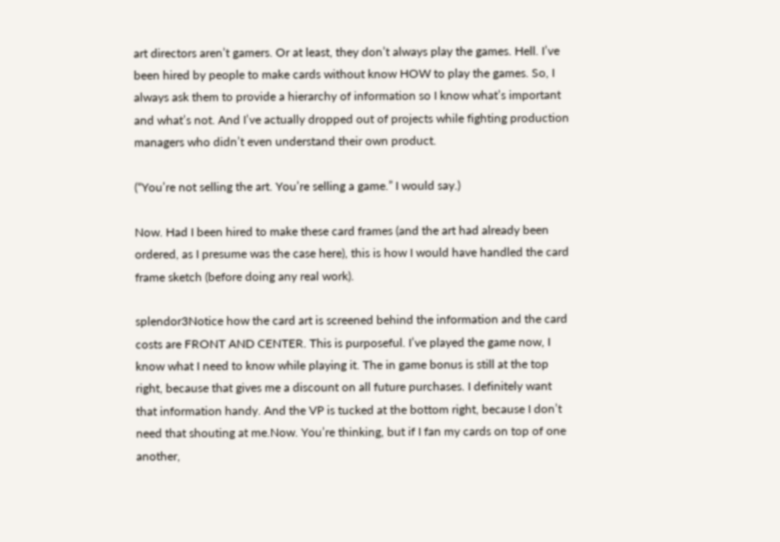art directors aren’t gamers. Or at least, they don’t always play the games. Hell. I’ve been hired by people to make cards without know HOW to play the games. So, I always ask them to provide a hierarchy of information so I know what’s important and what’s not. And I’ve actually dropped out of projects while fighting production managers who didn’t even understand their own product.

(“You’re not selling the art. You’re selling a game.” I would say.)

Now. Had I been hired to make these card frames (and the art had already been ordered, as I presume was the case here), this is how I would have handled the card frame sketch (before doing any real work).

splendor3Notice how the card art is screened behind the information and the card costs are FRONT AND CENTER. This is purposeful. I’ve played the game now, I know what I need to know while playing it. The in game bonus is still at the top right, because that gives me a discount on all future purchases. I definitely want that information handy. And the VP is tucked at the bottom right, because I don’t need that shouting at me.Now. You’re thinking, but if I fan my cards on top of one another,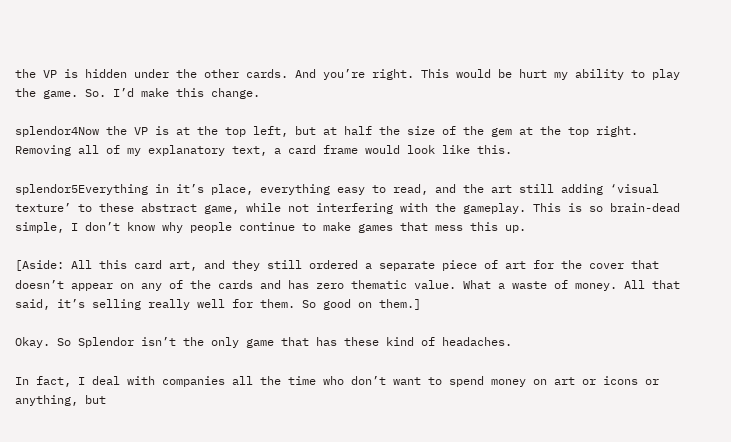the VP is hidden under the other cards. And you’re right. This would be hurt my ability to play the game. So. I’d make this change.

splendor4Now the VP is at the top left, but at half the size of the gem at the top right. Removing all of my explanatory text, a card frame would look like this.

splendor5Everything in it’s place, everything easy to read, and the art still adding ‘visual texture’ to these abstract game, while not interfering with the gameplay. This is so brain-dead simple, I don’t know why people continue to make games that mess this up.

[Aside: All this card art, and they still ordered a separate piece of art for the cover that doesn’t appear on any of the cards and has zero thematic value. What a waste of money. All that said, it’s selling really well for them. So good on them.]

Okay. So Splendor isn’t the only game that has these kind of headaches.

In fact, I deal with companies all the time who don’t want to spend money on art or icons or anything, but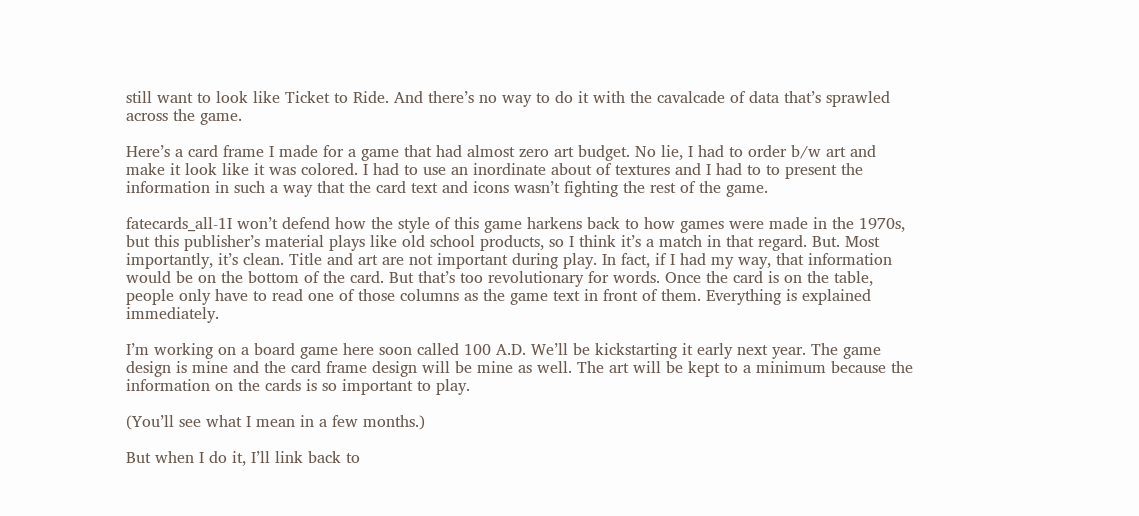still want to look like Ticket to Ride. And there’s no way to do it with the cavalcade of data that’s sprawled across the game.

Here’s a card frame I made for a game that had almost zero art budget. No lie, I had to order b/w art and make it look like it was colored. I had to use an inordinate about of textures and I had to to present the information in such a way that the card text and icons wasn’t fighting the rest of the game.

fatecards_all-1I won’t defend how the style of this game harkens back to how games were made in the 1970s, but this publisher’s material plays like old school products, so I think it’s a match in that regard. But. Most importantly, it’s clean. Title and art are not important during play. In fact, if I had my way, that information would be on the bottom of the card. But that’s too revolutionary for words. Once the card is on the table, people only have to read one of those columns as the game text in front of them. Everything is explained immediately.

I’m working on a board game here soon called 100 A.D. We’ll be kickstarting it early next year. The game design is mine and the card frame design will be mine as well. The art will be kept to a minimum because the information on the cards is so important to play.

(You’ll see what I mean in a few months.)

But when I do it, I’ll link back to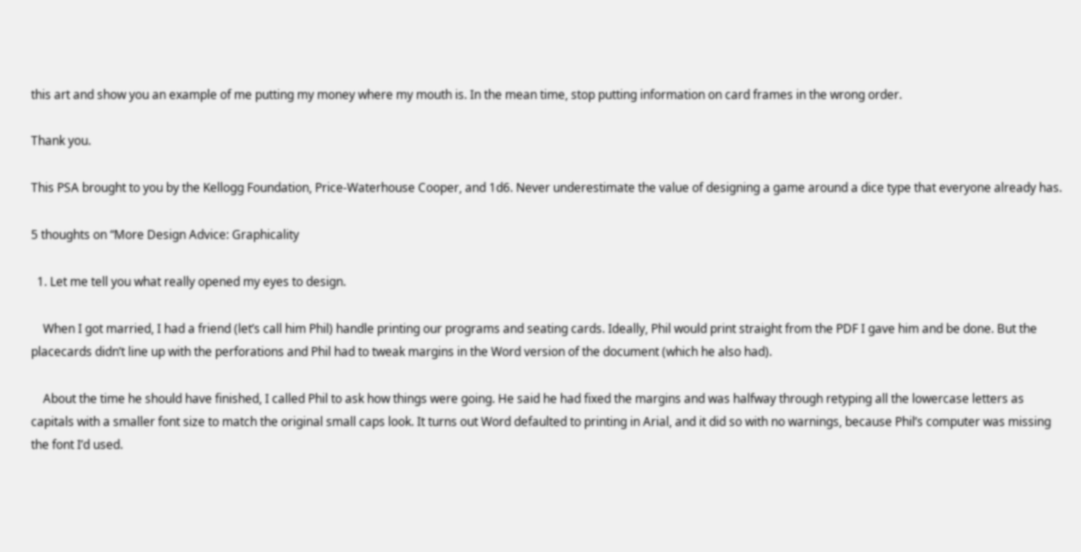this art and show you an example of me putting my money where my mouth is. In the mean time, stop putting information on card frames in the wrong order.

Thank you.

This PSA brought to you by the Kellogg Foundation, Price-Waterhouse Cooper, and 1d6. Never underestimate the value of designing a game around a dice type that everyone already has.

5 thoughts on “More Design Advice: Graphicality

  1. Let me tell you what really opened my eyes to design.

    When I got married, I had a friend (let’s call him Phil) handle printing our programs and seating cards. Ideally, Phil would print straight from the PDF I gave him and be done. But the placecards didn’t line up with the perforations and Phil had to tweak margins in the Word version of the document (which he also had).

    About the time he should have finished, I called Phil to ask how things were going. He said he had fixed the margins and was halfway through retyping all the lowercase letters as capitals with a smaller font size to match the original small caps look. It turns out Word defaulted to printing in Arial, and it did so with no warnings, because Phil’s computer was missing the font I’d used.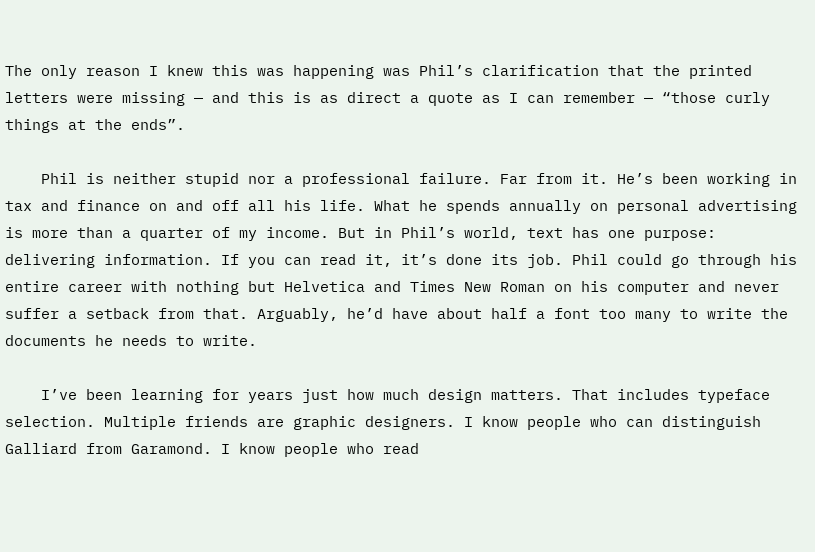The only reason I knew this was happening was Phil’s clarification that the printed letters were missing — and this is as direct a quote as I can remember — “those curly things at the ends”.

    Phil is neither stupid nor a professional failure. Far from it. He’s been working in tax and finance on and off all his life. What he spends annually on personal advertising is more than a quarter of my income. But in Phil’s world, text has one purpose: delivering information. If you can read it, it’s done its job. Phil could go through his entire career with nothing but Helvetica and Times New Roman on his computer and never suffer a setback from that. Arguably, he’d have about half a font too many to write the documents he needs to write.

    I’ve been learning for years just how much design matters. That includes typeface selection. Multiple friends are graphic designers. I know people who can distinguish Galliard from Garamond. I know people who read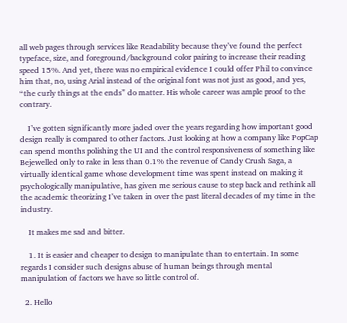all web pages through services like Readability because they’ve found the perfect typeface, size, and foreground/background color pairing to increase their reading speed 15%. And yet, there was no empirical evidence I could offer Phil to convince him that, no, using Arial instead of the original font was not just as good, and yes, “the curly things at the ends” do matter. His whole career was ample proof to the contrary.

    I’ve gotten significantly more jaded over the years regarding how important good design really is compared to other factors. Just looking at how a company like PopCap can spend months polishing the UI and the control responsiveness of something like Bejewelled only to rake in less than 0.1% the revenue of Candy Crush Saga, a virtually identical game whose development time was spent instead on making it psychologically manipulative, has given me serious cause to step back and rethink all the academic theorizing I’ve taken in over the past literal decades of my time in the industry.

    It makes me sad and bitter.

    1. It is easier and cheaper to design to manipulate than to entertain. In some regards I consider such designs abuse of human beings through mental manipulation of factors we have so little control of.

  2. Hello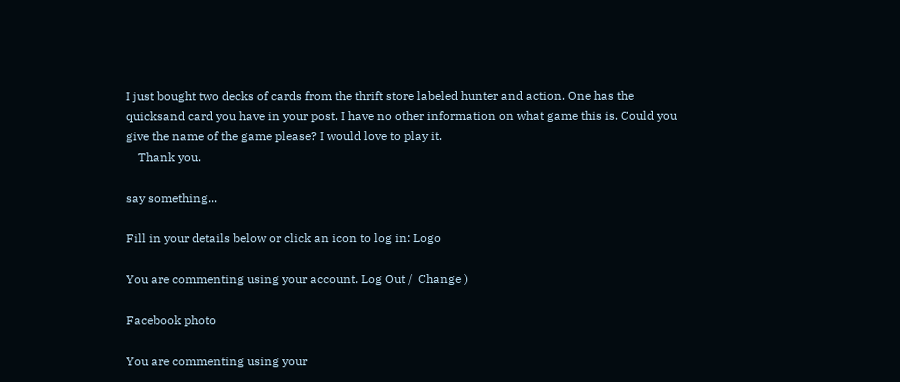I just bought two decks of cards from the thrift store labeled hunter and action. One has the quicksand card you have in your post. I have no other information on what game this is. Could you give the name of the game please? I would love to play it.
    Thank you.

say something...

Fill in your details below or click an icon to log in: Logo

You are commenting using your account. Log Out /  Change )

Facebook photo

You are commenting using your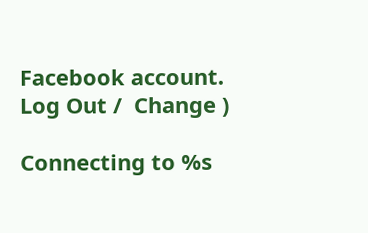Facebook account. Log Out /  Change )

Connecting to %s